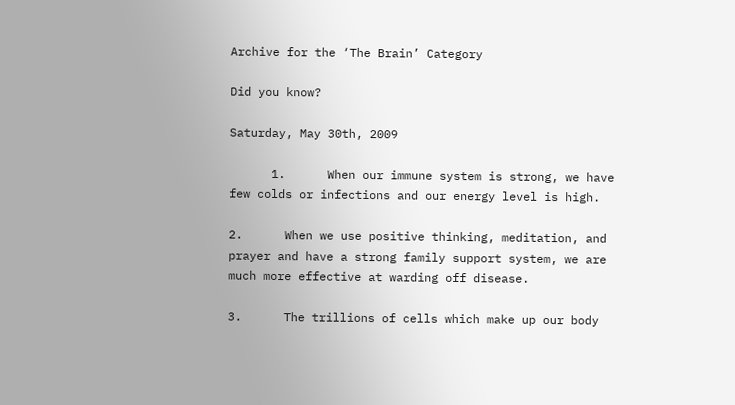Archive for the ‘The Brain’ Category

Did you know?

Saturday, May 30th, 2009

      1.      When our immune system is strong, we have few colds or infections and our energy level is high.

2.      When we use positive thinking, meditation, and prayer and have a strong family support system, we are much more effective at warding off disease.

3.      The trillions of cells which make up our body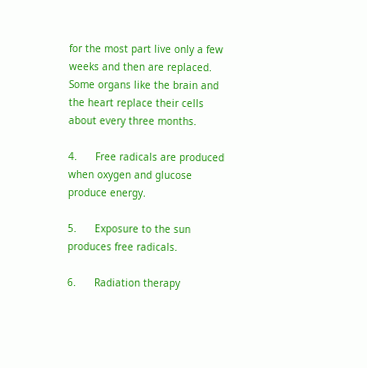for the most part live only a few weeks and then are replaced. Some organs like the brain and the heart replace their cells about every three months.

4.      Free radicals are produced when oxygen and glucose produce energy.

5.      Exposure to the sun produces free radicals.

6.      Radiation therapy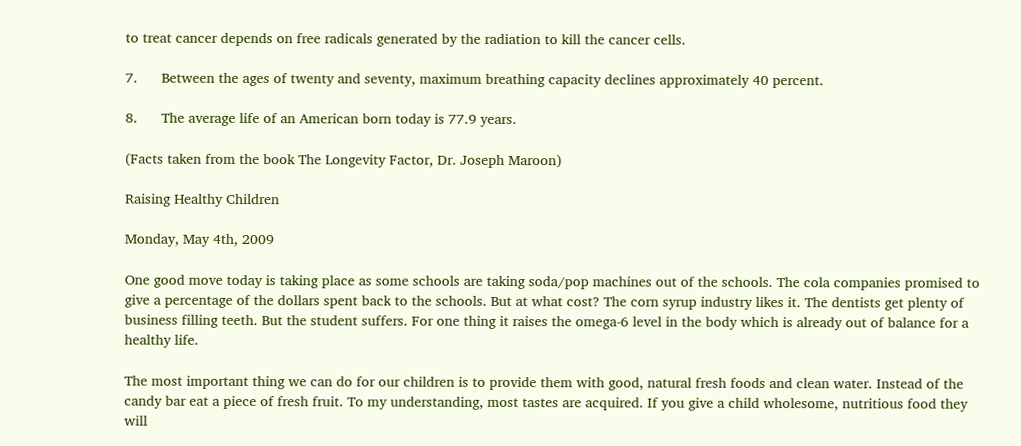to treat cancer depends on free radicals generated by the radiation to kill the cancer cells.

7.      Between the ages of twenty and seventy, maximum breathing capacity declines approximately 40 percent.

8.      The average life of an American born today is 77.9 years.

(Facts taken from the book The Longevity Factor, Dr. Joseph Maroon)

Raising Healthy Children

Monday, May 4th, 2009

One good move today is taking place as some schools are taking soda/pop machines out of the schools. The cola companies promised to give a percentage of the dollars spent back to the schools. But at what cost? The corn syrup industry likes it. The dentists get plenty of business filling teeth. But the student suffers. For one thing it raises the omega-6 level in the body which is already out of balance for a healthy life.

The most important thing we can do for our children is to provide them with good, natural fresh foods and clean water. Instead of the candy bar eat a piece of fresh fruit. To my understanding, most tastes are acquired. If you give a child wholesome, nutritious food they will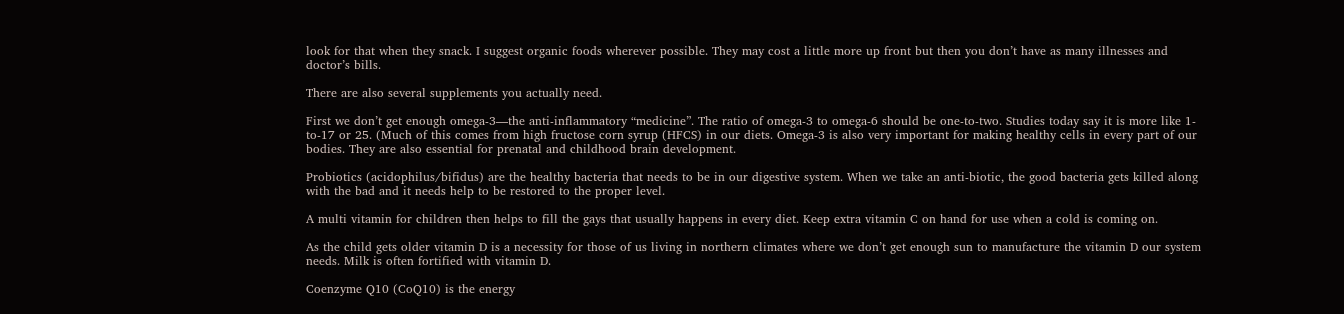look for that when they snack. I suggest organic foods wherever possible. They may cost a little more up front but then you don’t have as many illnesses and doctor’s bills.

There are also several supplements you actually need.

First we don’t get enough omega-3—the anti-inflammatory “medicine”. The ratio of omega-3 to omega-6 should be one-to-two. Studies today say it is more like 1-to-17 or 25. (Much of this comes from high fructose corn syrup (HFCS) in our diets. Omega-3 is also very important for making healthy cells in every part of our bodies. They are also essential for prenatal and childhood brain development.

Probiotics (acidophilus/bifidus) are the healthy bacteria that needs to be in our digestive system. When we take an anti-biotic, the good bacteria gets killed along with the bad and it needs help to be restored to the proper level.

A multi vitamin for children then helps to fill the gays that usually happens in every diet. Keep extra vitamin C on hand for use when a cold is coming on.

As the child gets older vitamin D is a necessity for those of us living in northern climates where we don’t get enough sun to manufacture the vitamin D our system needs. Milk is often fortified with vitamin D.

Coenzyme Q10 (CoQ10) is the energy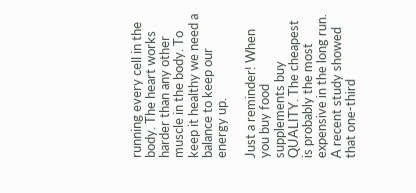running every cell in the body. The heart works harder than any other muscle in the body. To keep it healthy we need a balance to keep our energy up.

Just a reminder! When you buy food supplements buy QUALITY. The cheapest is probably the most expensive in the long run. A recent study showed that one-third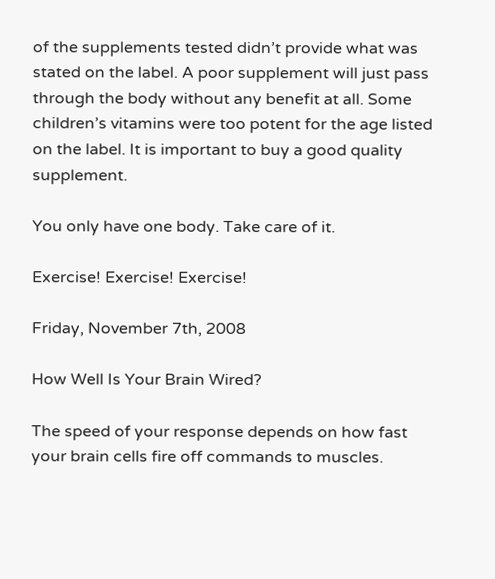of the supplements tested didn’t provide what was stated on the label. A poor supplement will just pass through the body without any benefit at all. Some children’s vitamins were too potent for the age listed on the label. It is important to buy a good quality supplement.

You only have one body. Take care of it.

Exercise! Exercise! Exercise!

Friday, November 7th, 2008

How Well Is Your Brain Wired?

The speed of your response depends on how fast your brain cells fire off commands to muscles.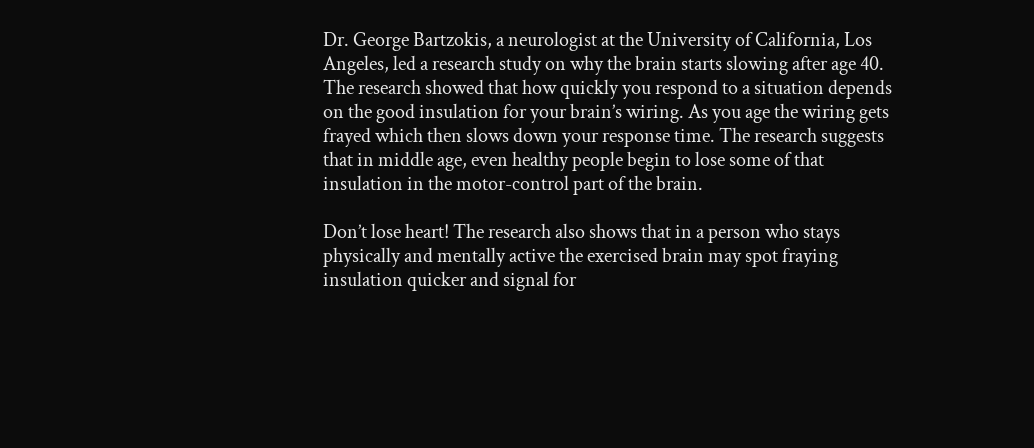Dr. George Bartzokis, a neurologist at the University of California, Los Angeles, led a research study on why the brain starts slowing after age 40. The research showed that how quickly you respond to a situation depends on the good insulation for your brain’s wiring. As you age the wiring gets frayed which then slows down your response time. The research suggests that in middle age, even healthy people begin to lose some of that insulation in the motor-control part of the brain.

Don’t lose heart! The research also shows that in a person who stays physically and mentally active the exercised brain may spot fraying insulation quicker and signal for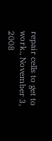repair cells to get to work., November 3, 2008